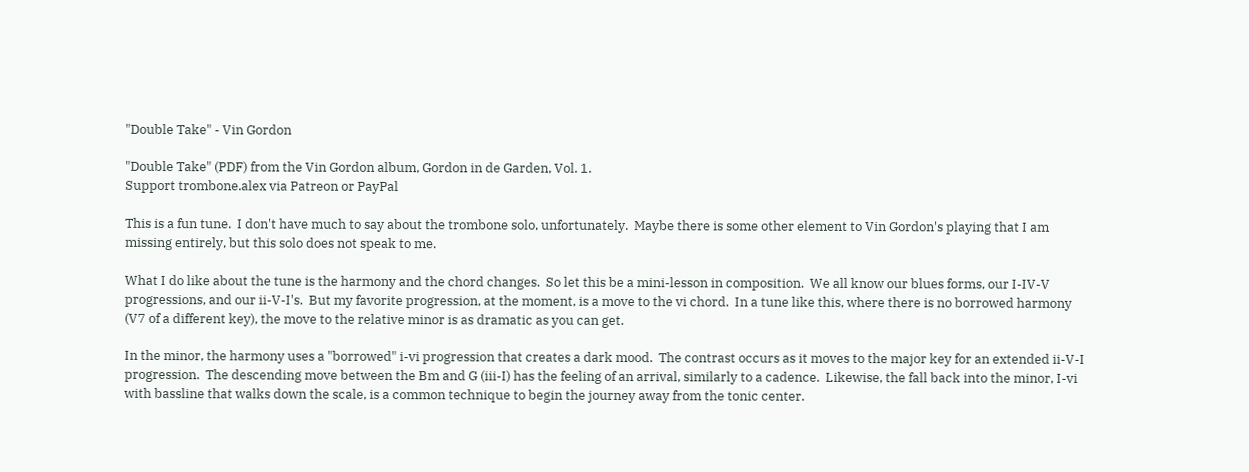"Double Take" - Vin Gordon

"Double Take" (PDF) from the Vin Gordon album, Gordon in de Garden, Vol. 1.
Support trombone.alex via Patreon or PayPal

This is a fun tune.  I don't have much to say about the trombone solo, unfortunately.  Maybe there is some other element to Vin Gordon's playing that I am missing entirely, but this solo does not speak to me.

What I do like about the tune is the harmony and the chord changes.  So let this be a mini-lesson in composition.  We all know our blues forms, our I-IV-V progressions, and our ii-V-I's.  But my favorite progression, at the moment, is a move to the vi chord.  In a tune like this, where there is no borrowed harmony (V7 of a different key), the move to the relative minor is as dramatic as you can get.

In the minor, the harmony uses a "borrowed" i-vi progression that creates a dark mood.  The contrast occurs as it moves to the major key for an extended ii-V-I progression.  The descending move between the Bm and G (iii-I) has the feeling of an arrival, similarly to a cadence.  Likewise, the fall back into the minor, I-vi with bassline that walks down the scale, is a common technique to begin the journey away from the tonic center.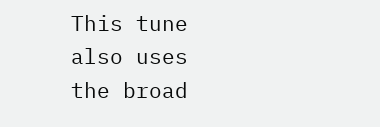This tune also uses the broad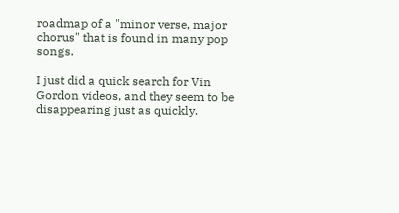roadmap of a "minor verse, major chorus" that is found in many pop songs.

I just did a quick search for Vin Gordon videos, and they seem to be disappearing just as quickly.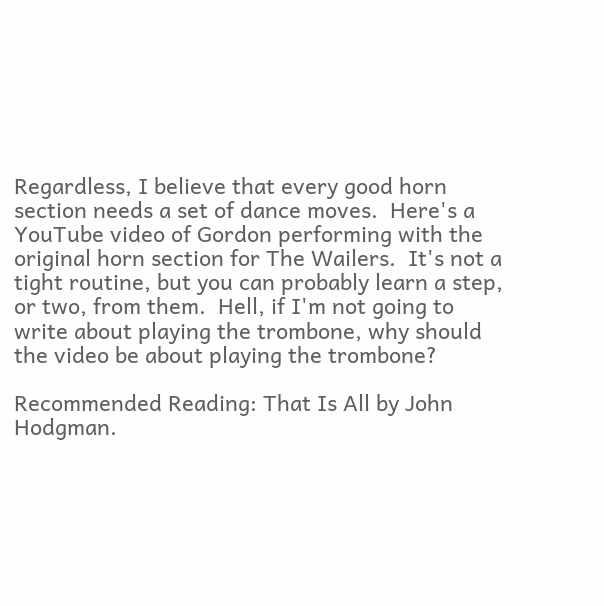Regardless, I believe that every good horn section needs a set of dance moves.  Here's a YouTube video of Gordon performing with the original horn section for The Wailers.  It's not a tight routine, but you can probably learn a step, or two, from them.  Hell, if I'm not going to write about playing the trombone, why should the video be about playing the trombone?

Recommended Reading: That Is All by John Hodgman.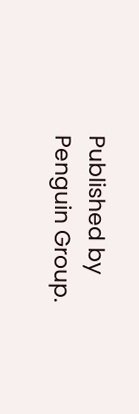Published by Penguin Group.